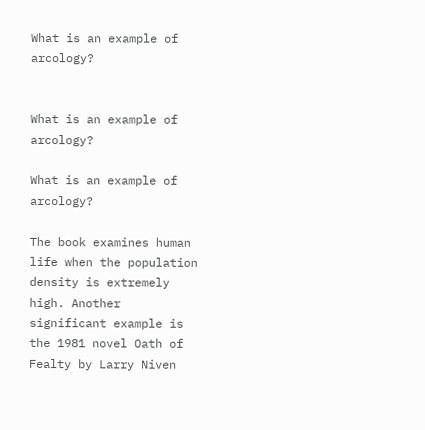What is an example of arcology?


What is an example of arcology?

What is an example of arcology?

The book examines human life when the population density is extremely high. Another significant example is the 1981 novel Oath of Fealty by Larry Niven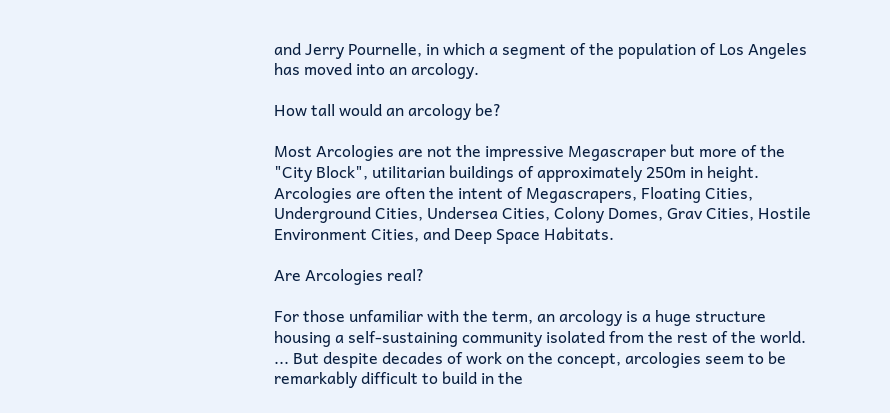and Jerry Pournelle, in which a segment of the population of Los Angeles has moved into an arcology.

How tall would an arcology be?

Most Arcologies are not the impressive Megascraper but more of the "City Block", utilitarian buildings of approximately 250m in height. Arcologies are often the intent of Megascrapers, Floating Cities, Underground Cities, Undersea Cities, Colony Domes, Grav Cities, Hostile Environment Cities, and Deep Space Habitats.

Are Arcologies real?

For those unfamiliar with the term, an arcology is a huge structure housing a self-sustaining community isolated from the rest of the world. ... But despite decades of work on the concept, arcologies seem to be remarkably difficult to build in the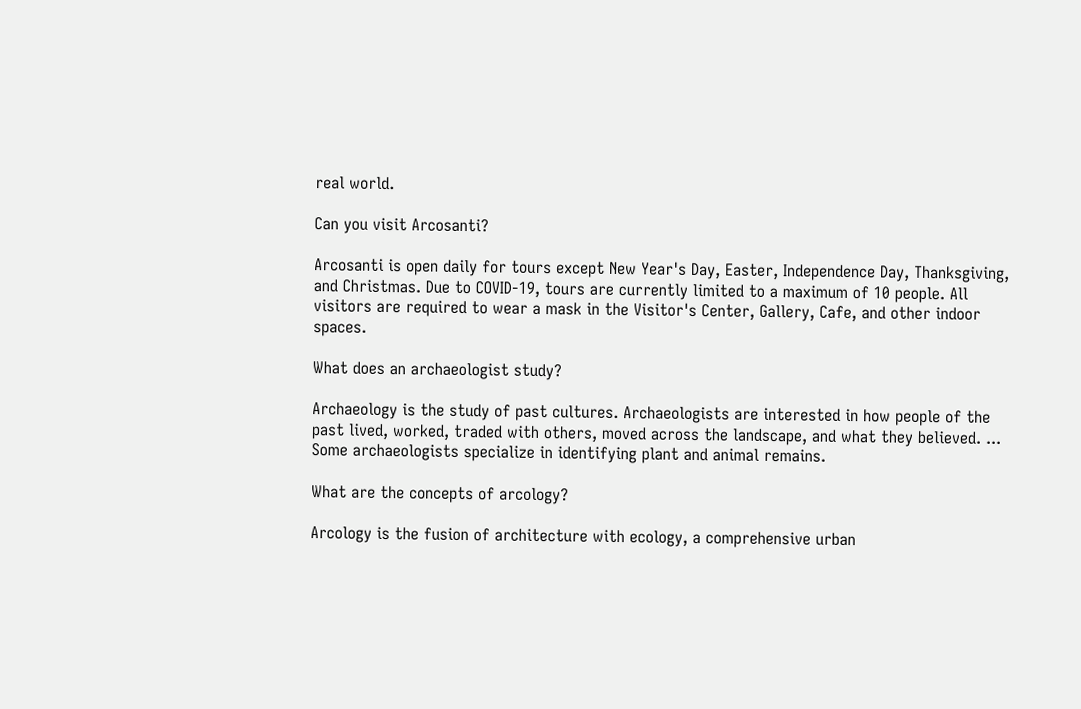real world.

Can you visit Arcosanti?

Arcosanti is open daily for tours except New Year's Day, Easter, Independence Day, Thanksgiving, and Christmas. Due to COVID-19, tours are currently limited to a maximum of 10 people. All visitors are required to wear a mask in the Visitor's Center, Gallery, Cafe, and other indoor spaces.

What does an archaeologist study?

Archaeology is the study of past cultures. Archaeologists are interested in how people of the past lived, worked, traded with others, moved across the landscape, and what they believed. ... Some archaeologists specialize in identifying plant and animal remains.

What are the concepts of arcology?

Arcology is the fusion of architecture with ecology, a comprehensive urban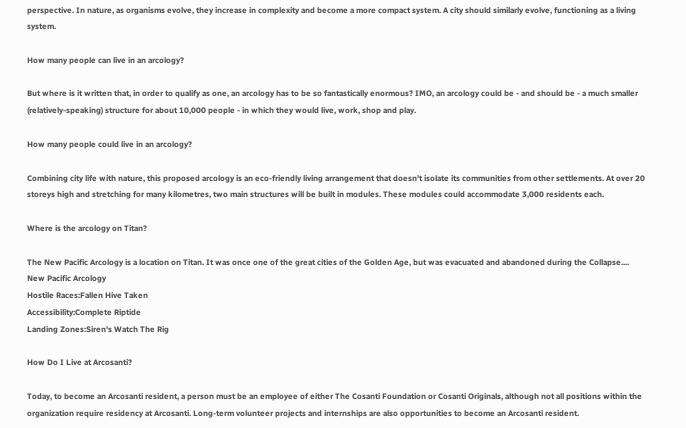perspective. In nature, as organisms evolve, they increase in complexity and become a more compact system. A city should similarly evolve, functioning as a living system.

How many people can live in an arcology?

But where is it written that, in order to qualify as one, an arcology has to be so fantastically enormous? IMO, an arcology could be - and should be - a much smaller (relatively-speaking) structure for about 10,000 people - in which they would live, work, shop and play.

How many people could live in an arcology?

Combining city life with nature, this proposed arcology is an eco-friendly living arrangement that doesn't isolate its communities from other settlements. At over 20 storeys high and stretching for many kilometres, two main structures will be built in modules. These modules could accommodate 3,000 residents each.

Where is the arcology on Titan?

The New Pacific Arcology is a location on Titan. It was once one of the great cities of the Golden Age, but was evacuated and abandoned during the Collapse....
New Pacific Arcology
Hostile Races:Fallen Hive Taken
Accessibility:Complete Riptide
Landing Zones:Siren's Watch The Rig

How Do I Live at Arcosanti?

Today, to become an Arcosanti resident, a person must be an employee of either The Cosanti Foundation or Cosanti Originals, although not all positions within the organization require residency at Arcosanti. Long-term volunteer projects and internships are also opportunities to become an Arcosanti resident.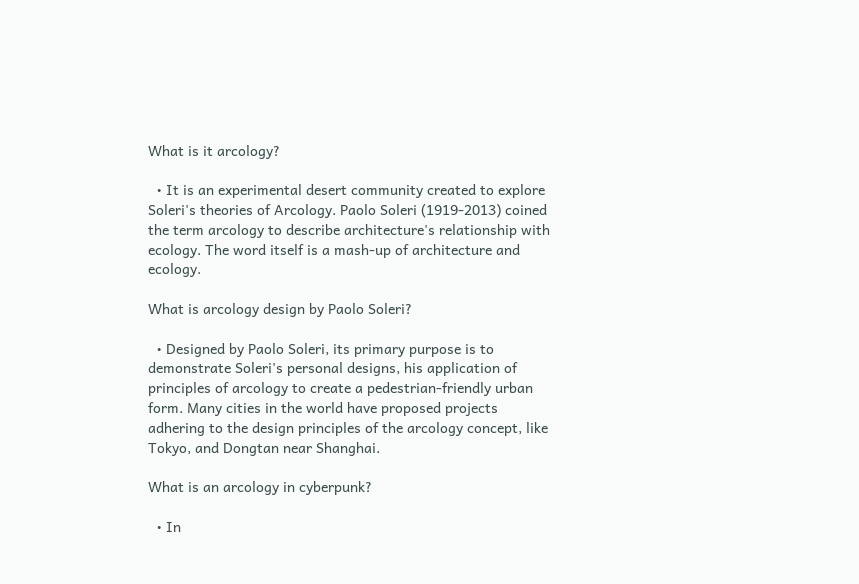What is it arcology?

  • It is an experimental desert community created to explore Soleri's theories of Arcology. Paolo Soleri (1919-2013) coined the term arcology to describe architecture's relationship with ecology. The word itself is a mash-up of architecture and ecology.

What is arcology design by Paolo Soleri?

  • Designed by Paolo Soleri, its primary purpose is to demonstrate Soleri's personal designs, his application of principles of arcology to create a pedestrian-friendly urban form. Many cities in the world have proposed projects adhering to the design principles of the arcology concept, like Tokyo, and Dongtan near Shanghai.

What is an arcology in cyberpunk?

  • In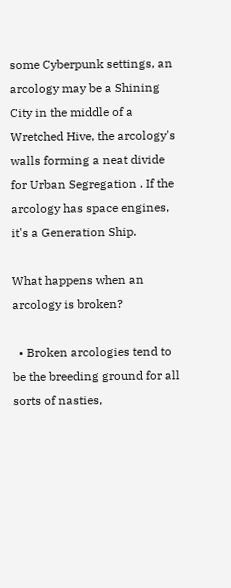some Cyberpunk settings, an arcology may be a Shining City in the middle of a Wretched Hive, the arcology's walls forming a neat divide for Urban Segregation . If the arcology has space engines, it's a Generation Ship.

What happens when an arcology is broken?

  • Broken arcologies tend to be the breeding ground for all sorts of nasties,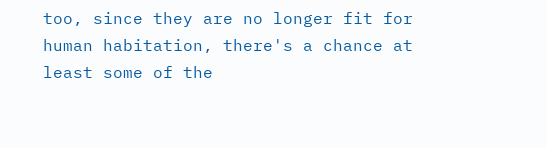too, since they are no longer fit for human habitation, there's a chance at least some of the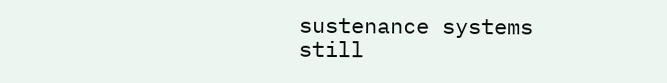sustenance systems still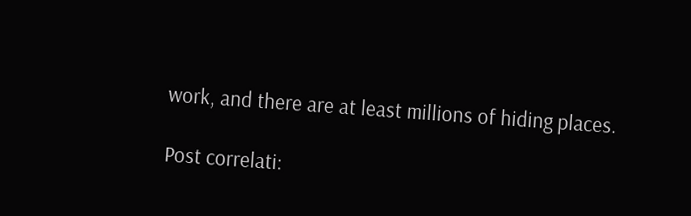work, and there are at least millions of hiding places.

Post correlati: